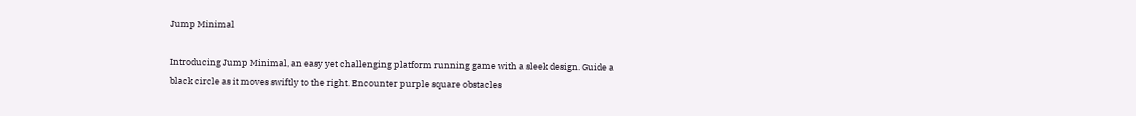Jump Minimal

Introducing Jump Minimal, an easy yet challenging platform running game with a sleek design. Guide a black circle as it moves swiftly to the right. Encounter purple square obstacles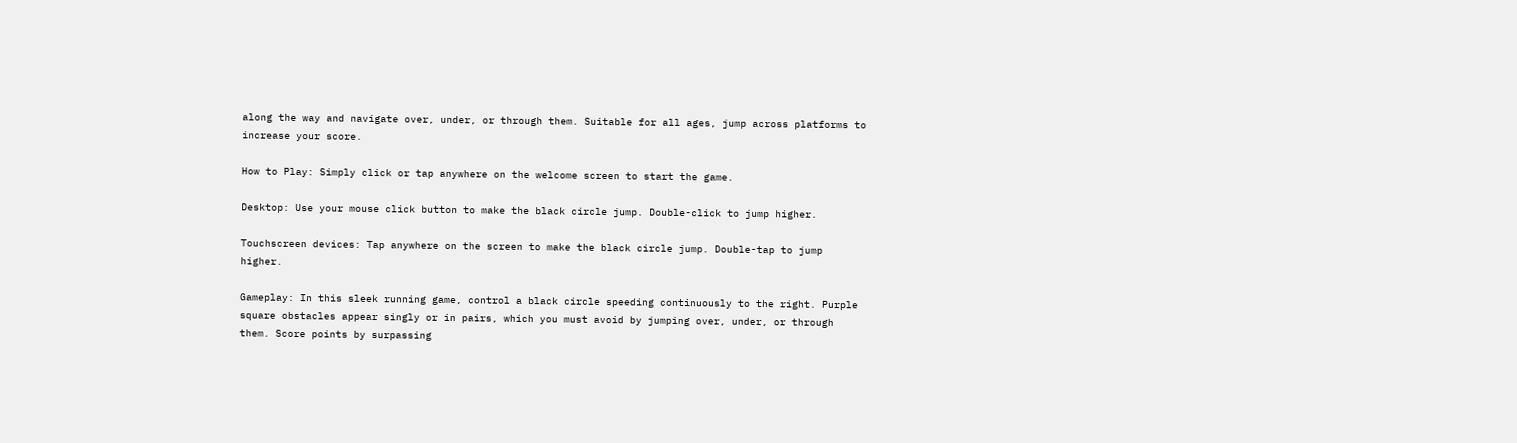along the way and navigate over, under, or through them. Suitable for all ages, jump across platforms to increase your score.

How to Play: Simply click or tap anywhere on the welcome screen to start the game.

Desktop: Use your mouse click button to make the black circle jump. Double-click to jump higher.

Touchscreen devices: Tap anywhere on the screen to make the black circle jump. Double-tap to jump higher.

Gameplay: In this sleek running game, control a black circle speeding continuously to the right. Purple square obstacles appear singly or in pairs, which you must avoid by jumping over, under, or through them. Score points by surpassing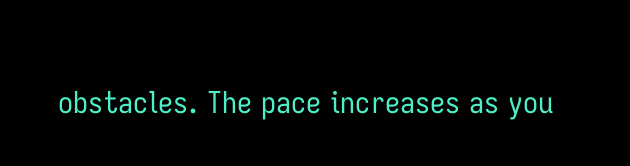obstacles. The pace increases as you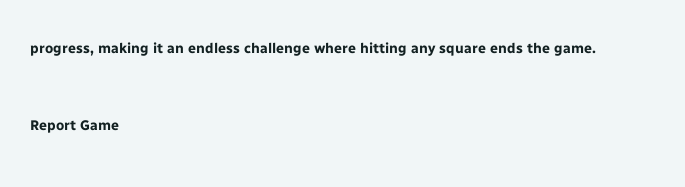progress, making it an endless challenge where hitting any square ends the game.


Report Game